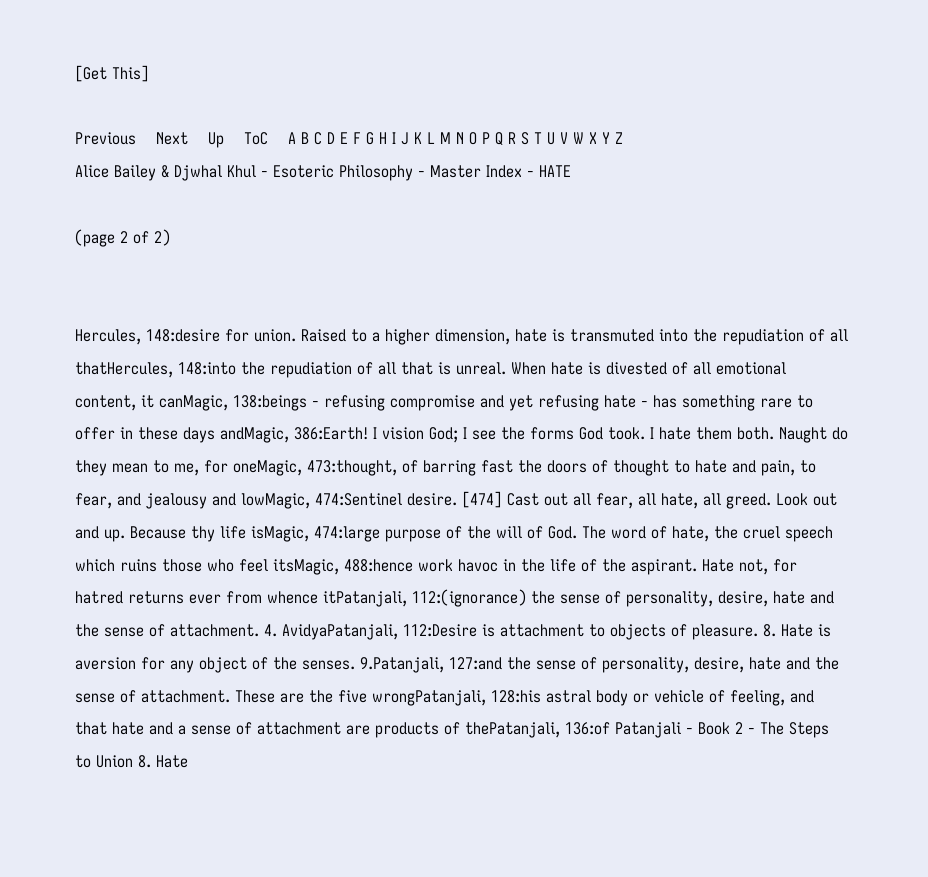[Get This]

Previous    Next    Up    ToC    A B C D E F G H I J K L M N O P Q R S T U V W X Y Z
Alice Bailey & Djwhal Khul - Esoteric Philosophy - Master Index - HATE

(page 2 of 2)


Hercules, 148:desire for union. Raised to a higher dimension, hate is transmuted into the repudiation of all thatHercules, 148:into the repudiation of all that is unreal. When hate is divested of all emotional content, it canMagic, 138:beings - refusing compromise and yet refusing hate - has something rare to offer in these days andMagic, 386:Earth! I vision God; I see the forms God took. I hate them both. Naught do they mean to me, for oneMagic, 473:thought, of barring fast the doors of thought to hate and pain, to fear, and jealousy and lowMagic, 474:Sentinel desire. [474] Cast out all fear, all hate, all greed. Look out and up. Because thy life isMagic, 474:large purpose of the will of God. The word of hate, the cruel speech which ruins those who feel itsMagic, 488:hence work havoc in the life of the aspirant. Hate not, for hatred returns ever from whence itPatanjali, 112:(ignorance) the sense of personality, desire, hate and the sense of attachment. 4. AvidyaPatanjali, 112:Desire is attachment to objects of pleasure. 8. Hate is aversion for any object of the senses. 9.Patanjali, 127:and the sense of personality, desire, hate and the sense of attachment. These are the five wrongPatanjali, 128:his astral body or vehicle of feeling, and that hate and a sense of attachment are products of thePatanjali, 136:of Patanjali - Book 2 - The Steps to Union 8. Hate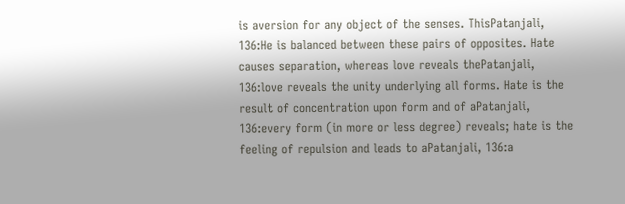is aversion for any object of the senses. ThisPatanjali, 136:He is balanced between these pairs of opposites. Hate causes separation, whereas love reveals thePatanjali, 136:love reveals the unity underlying all forms. Hate is the result of concentration upon form and of aPatanjali, 136:every form (in more or less degree) reveals; hate is the feeling of repulsion and leads to aPatanjali, 136:a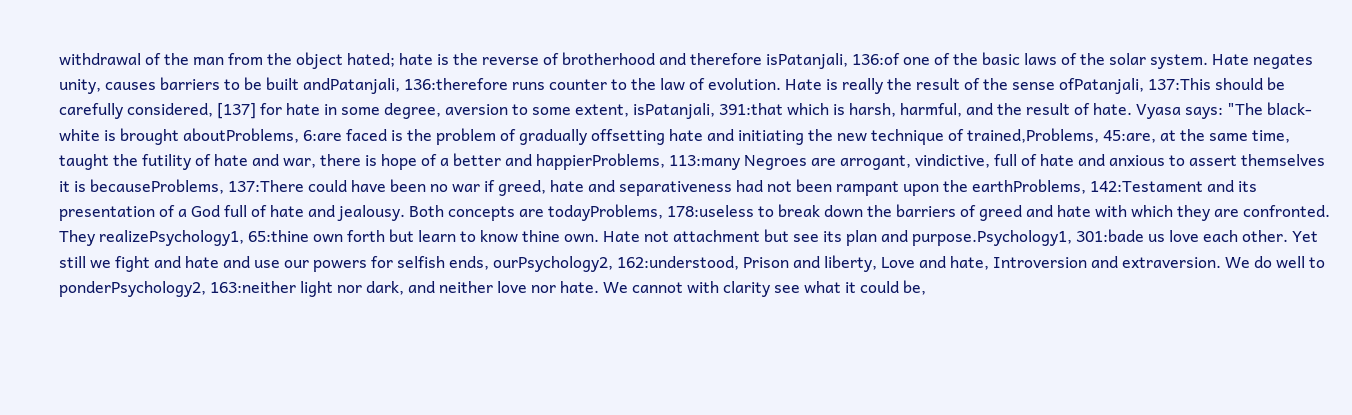withdrawal of the man from the object hated; hate is the reverse of brotherhood and therefore isPatanjali, 136:of one of the basic laws of the solar system. Hate negates unity, causes barriers to be built andPatanjali, 136:therefore runs counter to the law of evolution. Hate is really the result of the sense ofPatanjali, 137:This should be carefully considered, [137] for hate in some degree, aversion to some extent, isPatanjali, 391:that which is harsh, harmful, and the result of hate. Vyasa says: "The black-white is brought aboutProblems, 6:are faced is the problem of gradually offsetting hate and initiating the new technique of trained,Problems, 45:are, at the same time, taught the futility of hate and war, there is hope of a better and happierProblems, 113:many Negroes are arrogant, vindictive, full of hate and anxious to assert themselves it is becauseProblems, 137:There could have been no war if greed, hate and separativeness had not been rampant upon the earthProblems, 142:Testament and its presentation of a God full of hate and jealousy. Both concepts are todayProblems, 178:useless to break down the barriers of greed and hate with which they are confronted. They realizePsychology1, 65:thine own forth but learn to know thine own. Hate not attachment but see its plan and purpose.Psychology1, 301:bade us love each other. Yet still we fight and hate and use our powers for selfish ends, ourPsychology2, 162:understood, Prison and liberty, Love and hate, Introversion and extraversion. We do well to ponderPsychology2, 163:neither light nor dark, and neither love nor hate. We cannot with clarity see what it could be,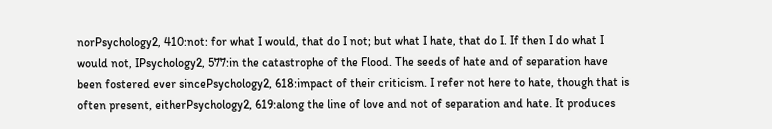norPsychology2, 410:not: for what I would, that do I not; but what I hate, that do I. If then I do what I would not, IPsychology2, 577:in the catastrophe of the Flood. The seeds of hate and of separation have been fostered ever sincePsychology2, 618:impact of their criticism. I refer not here to hate, though that is often present, eitherPsychology2, 619:along the line of love and not of separation and hate. It produces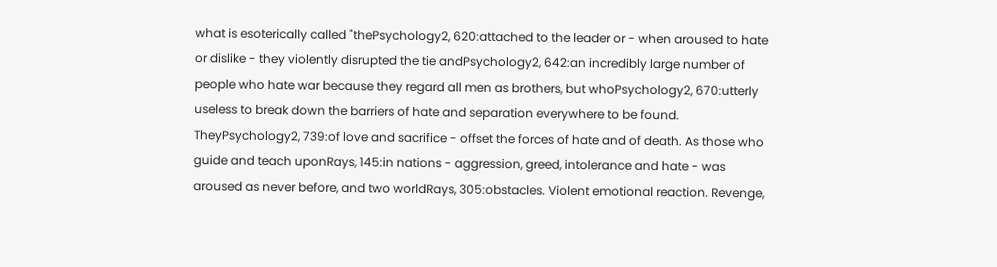what is esoterically called "thePsychology2, 620:attached to the leader or - when aroused to hate or dislike - they violently disrupted the tie andPsychology2, 642:an incredibly large number of people who hate war because they regard all men as brothers, but whoPsychology2, 670:utterly useless to break down the barriers of hate and separation everywhere to be found. TheyPsychology2, 739:of love and sacrifice - offset the forces of hate and of death. As those who guide and teach uponRays, 145:in nations - aggression, greed, intolerance and hate - was aroused as never before, and two worldRays, 305:obstacles. Violent emotional reaction. Revenge,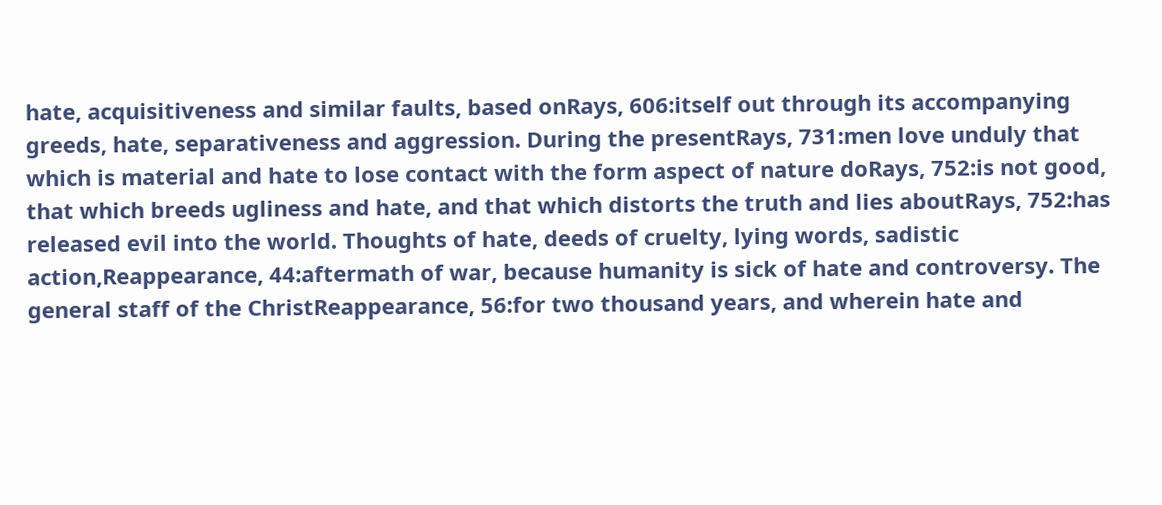hate, acquisitiveness and similar faults, based onRays, 606:itself out through its accompanying greeds, hate, separativeness and aggression. During the presentRays, 731:men love unduly that which is material and hate to lose contact with the form aspect of nature doRays, 752:is not good, that which breeds ugliness and hate, and that which distorts the truth and lies aboutRays, 752:has released evil into the world. Thoughts of hate, deeds of cruelty, lying words, sadistic action,Reappearance, 44:aftermath of war, because humanity is sick of hate and controversy. The general staff of the ChristReappearance, 56:for two thousand years, and wherein hate and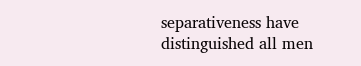separativeness have distinguished all men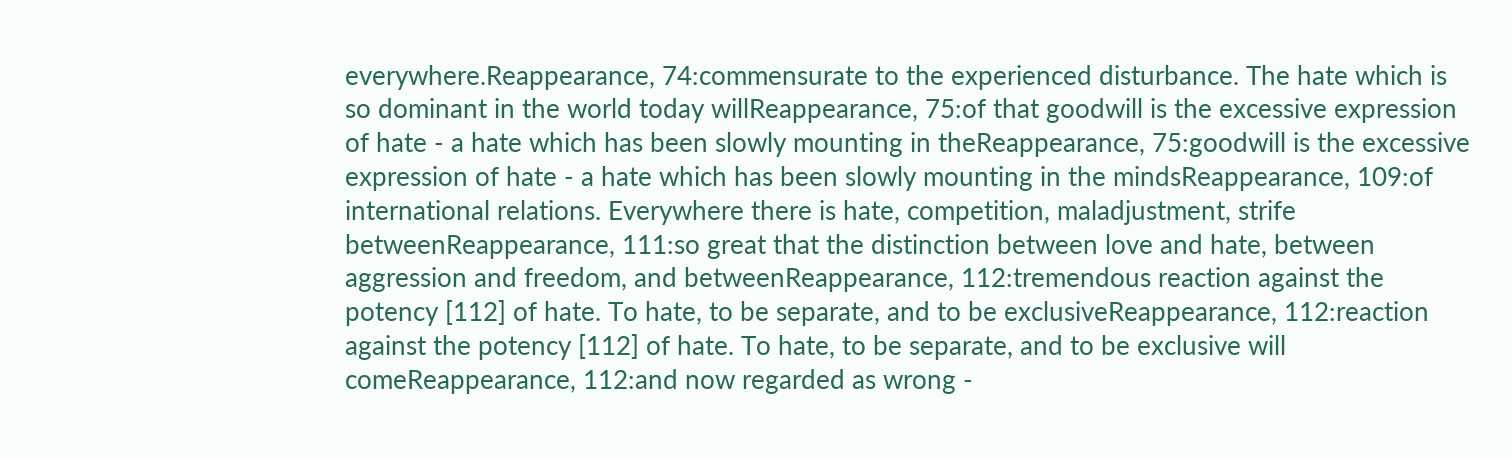everywhere.Reappearance, 74:commensurate to the experienced disturbance. The hate which is so dominant in the world today willReappearance, 75:of that goodwill is the excessive expression of hate - a hate which has been slowly mounting in theReappearance, 75:goodwill is the excessive expression of hate - a hate which has been slowly mounting in the mindsReappearance, 109:of international relations. Everywhere there is hate, competition, maladjustment, strife betweenReappearance, 111:so great that the distinction between love and hate, between aggression and freedom, and betweenReappearance, 112:tremendous reaction against the potency [112] of hate. To hate, to be separate, and to be exclusiveReappearance, 112:reaction against the potency [112] of hate. To hate, to be separate, and to be exclusive will comeReappearance, 112:and now regarded as wrong -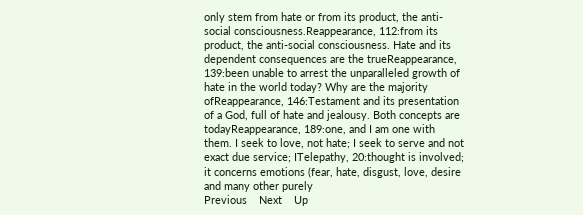only stem from hate or from its product, the anti-social consciousness.Reappearance, 112:from its product, the anti-social consciousness. Hate and its dependent consequences are the trueReappearance, 139:been unable to arrest the unparalleled growth of hate in the world today? Why are the majority ofReappearance, 146:Testament and its presentation of a God, full of hate and jealousy. Both concepts are todayReappearance, 189:one, and I am one with them. I seek to love, not hate; I seek to serve and not exact due service; ITelepathy, 20:thought is involved; it concerns emotions (fear, hate, disgust, love, desire and many other purely
Previous    Next    Up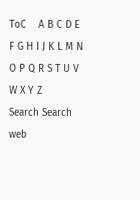ToC    A B C D E F G H I J K L M N O P Q R S T U V W X Y Z
Search Search web